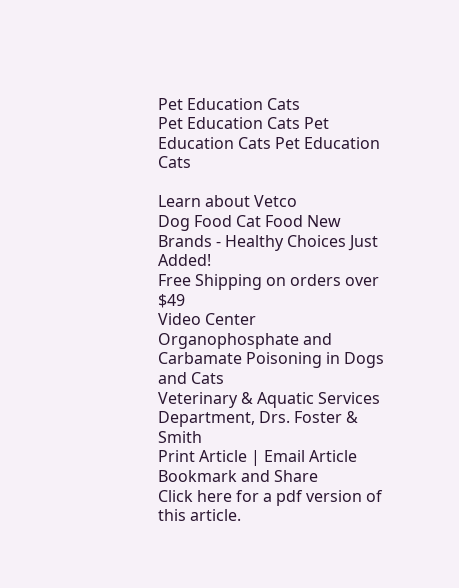Pet Education Cats
Pet Education Cats Pet Education Cats Pet Education Cats

Learn about Vetco
Dog Food Cat Food New Brands - Healthy Choices Just Added!
Free Shipping on orders over $49
Video Center
Organophosphate and Carbamate Poisoning in Dogs and Cats
Veterinary & Aquatic Services Department, Drs. Foster & Smith
Print Article | Email Article
Bookmark and Share
Click here for a pdf version of this article.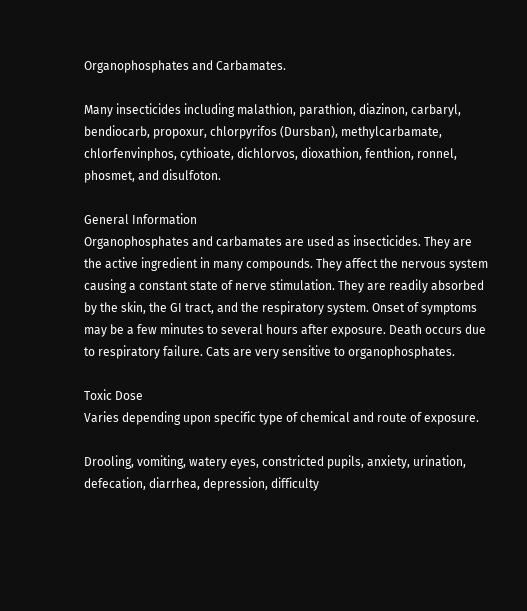Organophosphates and Carbamates.

Many insecticides including malathion, parathion, diazinon, carbaryl, bendiocarb, propoxur, chlorpyrifos (Dursban), methylcarbamate, chlorfenvinphos, cythioate, dichlorvos, dioxathion, fenthion, ronnel, phosmet, and disulfoton.

General Information
Organophosphates and carbamates are used as insecticides. They are the active ingredient in many compounds. They affect the nervous system causing a constant state of nerve stimulation. They are readily absorbed by the skin, the GI tract, and the respiratory system. Onset of symptoms may be a few minutes to several hours after exposure. Death occurs due to respiratory failure. Cats are very sensitive to organophosphates.

Toxic Dose
Varies depending upon specific type of chemical and route of exposure.

Drooling, vomiting, watery eyes, constricted pupils, anxiety, urination, defecation, diarrhea, depression, difficulty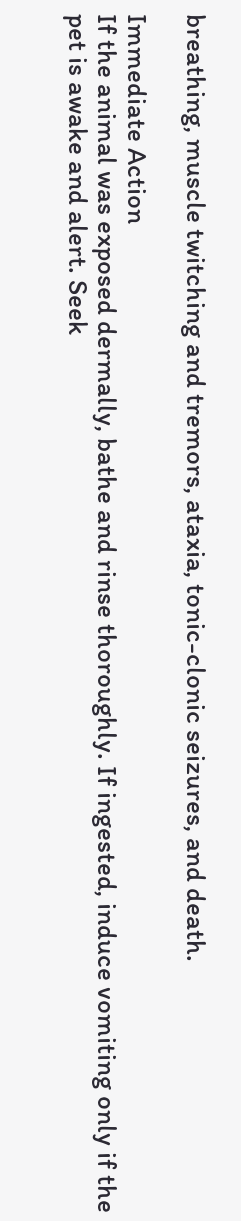breathing, muscle twitching and tremors, ataxia, tonic-clonic seizures, and death.

Immediate Action
If the animal was exposed dermally, bathe and rinse thoroughly. If ingested, induce vomiting only if the pet is awake and alert. Seek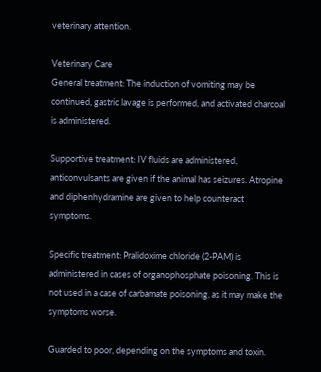veterinary attention.

Veterinary Care
General treatment: The induction of vomiting may be continued, gastric lavage is performed, and activated charcoal is administered.

Supportive treatment: IV fluids are administered, anticonvulsants are given if the animal has seizures. Atropine and diphenhydramine are given to help counteract symptoms.

Specific treatment: Pralidoxime chloride (2-PAM) is administered in cases of organophosphate poisoning. This is not used in a case of carbamate poisoning, as it may make the symptoms worse.

Guarded to poor, depending on the symptoms and toxin.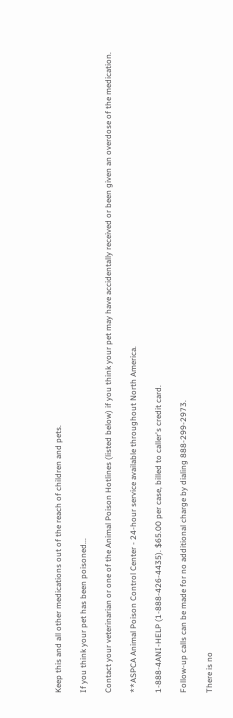Keep this and all other medications out of the reach of children and pets.

If you think your pet has been poisoned...

Contact your veterinarian or one of the Animal Poison Hotlines (listed below) if you think your pet may have accidentally received or been given an overdose of the medication.

**ASPCA Animal Poison Control Center - 24-hour service available throughout North America.

1-888-4ANI-HELP (1-888-426-4435). $65.00 per case, billed to caller's credit card.

Follow-up calls can be made for no additional charge by dialing 888-299-2973.

There is no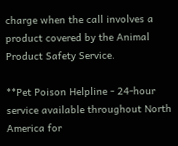charge when the call involves a product covered by the Animal Product Safety Service.

**Pet Poison Helpline - 24-hour service available throughout North America for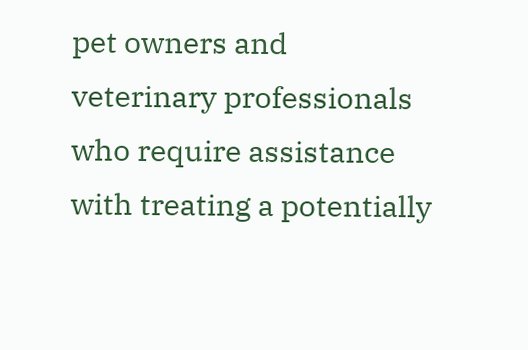pet owners and veterinary professionals who require assistance with treating a potentially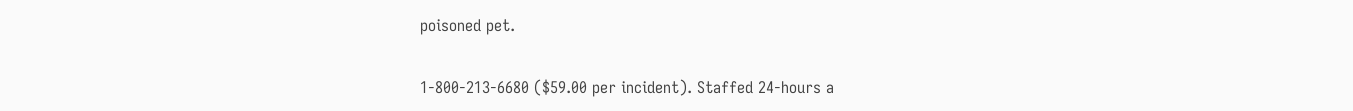poisoned pet.

1-800-213-6680 ($59.00 per incident). Staffed 24-hours a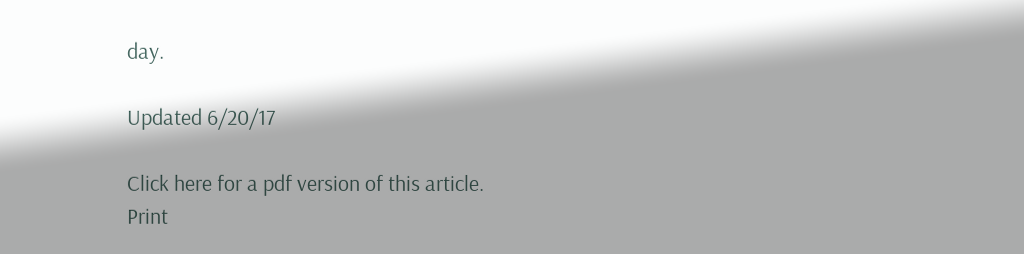day.

Updated 6/20/17

Click here for a pdf version of this article.
Print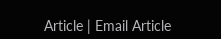Article | Email Article